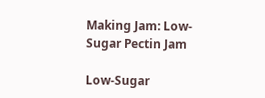Making Jam: Low-Sugar Pectin Jam

Low-Sugar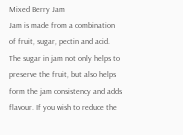Mixed Berry Jam
Jam is made from a combination of fruit, sugar, pectin and acid. The sugar in jam not only helps to preserve the fruit, but also helps form the jam consistency and adds flavour. If you wish to reduce the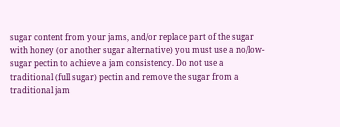sugar content from your jams, and/or replace part of the sugar with honey (or another sugar alternative) you must use a no/low-sugar pectin to achieve a jam consistency. Do not use a traditional (full sugar) pectin and remove the sugar from a traditional jam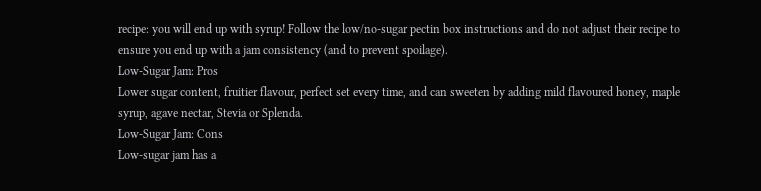recipe: you will end up with syrup! Follow the low/no-sugar pectin box instructions and do not adjust their recipe to ensure you end up with a jam consistency (and to prevent spoilage).
Low-Sugar Jam: Pros
Lower sugar content, fruitier flavour, perfect set every time, and can sweeten by adding mild flavoured honey, maple syrup, agave nectar, Stevia or Splenda.
Low-Sugar Jam: Cons
Low-sugar jam has a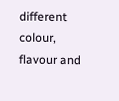different colour, flavour and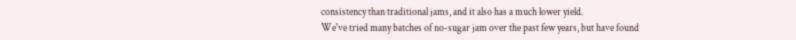consistency than traditional jams, and it also has a much lower yield.
We've tried many batches of no-sugar jam over the past few years, but have found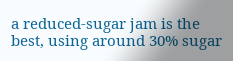a reduced-sugar jam is the best, using around 30% sugar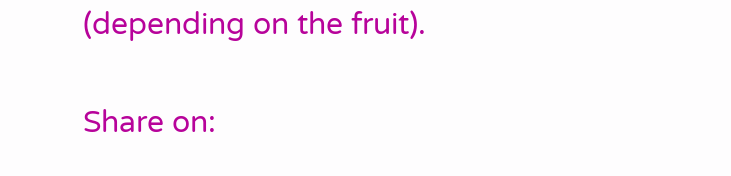(depending on the fruit).

Share on: